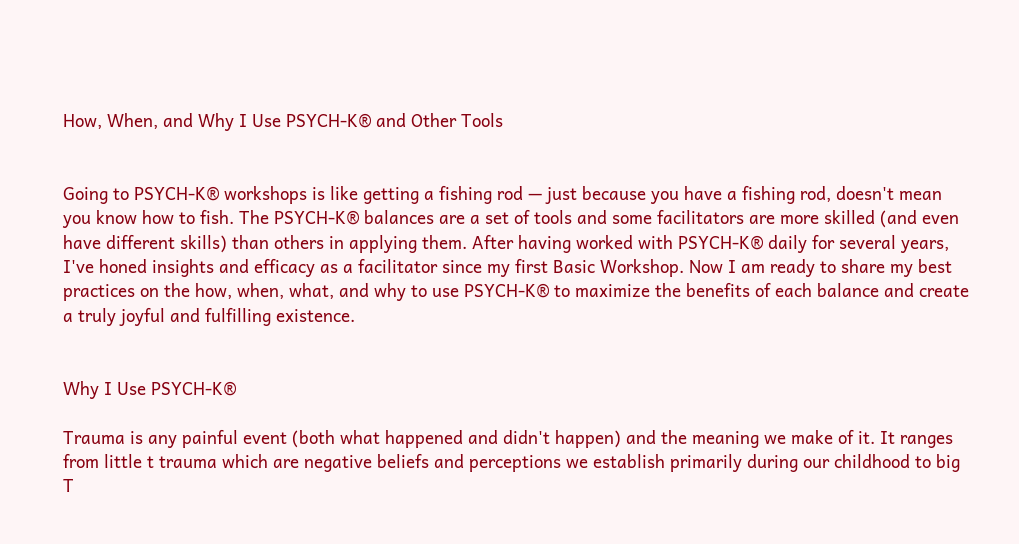How, When, and Why I Use PSYCH-K® and Other Tools


Going to PSYCH-K® workshops is like getting a fishing rod — just because you have a fishing rod, doesn't mean you know how to fish. The PSYCH-K® balances are a set of tools and some facilitators are more skilled (and even have different skills) than others in applying them. After having worked with PSYCH-K® daily for several years, I've honed insights and efficacy as a facilitator since my first Basic Workshop. Now I am ready to share my best practices on the how, when, what, and why to use PSYCH-K® to maximize the benefits of each balance and create a truly joyful and fulfilling existence.


Why I Use PSYCH-K®

Trauma is any painful event (both what happened and didn't happen) and the meaning we make of it. It ranges from little t trauma which are negative beliefs and perceptions we establish primarily during our childhood to big T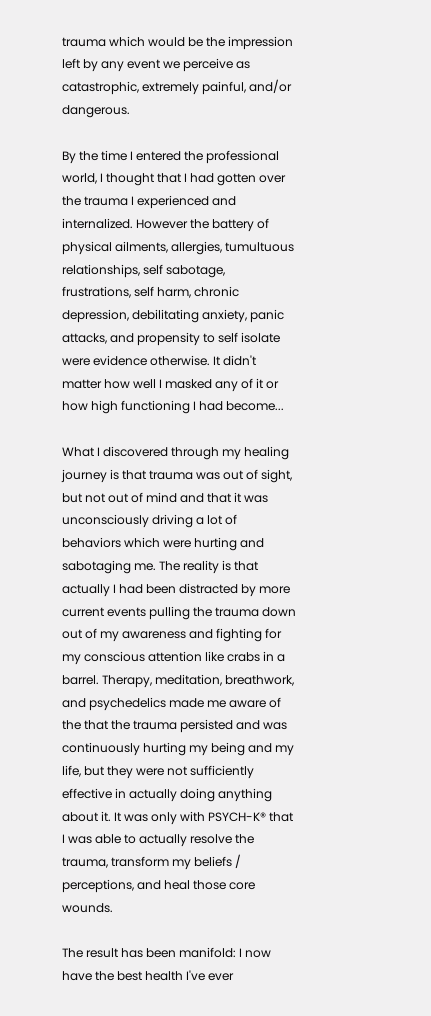trauma which would be the impression left by any event we perceive as catastrophic, extremely painful, and/or dangerous.

By the time I entered the professional world, I thought that I had gotten over the trauma I experienced and internalized. However the battery of physical ailments, allergies, tumultuous relationships, self sabotage, frustrations, self harm, chronic depression, debilitating anxiety, panic attacks, and propensity to self isolate were evidence otherwise. It didn't matter how well I masked any of it or how high functioning I had become...

What I discovered through my healing journey is that trauma was out of sight, but not out of mind and that it was unconsciously driving a lot of behaviors which were hurting and sabotaging me. The reality is that actually I had been distracted by more current events pulling the trauma down out of my awareness and fighting for my conscious attention like crabs in a barrel. Therapy, meditation, breathwork, and psychedelics made me aware of the that the trauma persisted and was continuously hurting my being and my life, but they were not sufficiently effective in actually doing anything about it. It was only with PSYCH-K® that I was able to actually resolve the trauma, transform my beliefs / perceptions, and heal those core wounds.

The result has been manifold: I now have the best health I've ever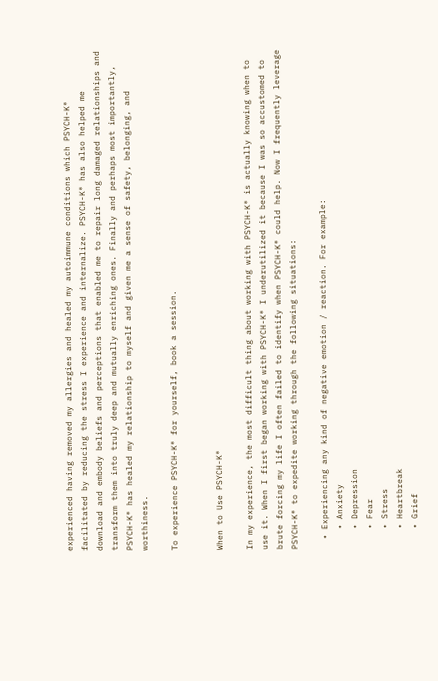experienced having removed my allergies and healed my autoimmune conditions which PSYCH-K® facilitated by reducing the stress I experience and internalize. PSYCH-K® has also helped me download and embody beliefs and perceptions that enabled me to repair long damaged relationships and transform them into truly deep and mutually enriching ones. Finally and perhaps most importantly, PSYCH-K® has healed my relationship to myself and given me a sense of safety, belonging, and worthiness.

To experience PSYCH-K® for yourself, book a session.


When to Use PSYCH-K®

In my experience, the most difficult thing about working with PSYCH-K® is actually knowing when to use it. When I first began working with PSYCH-K® I underutilized it because I was so accustomed to brute forcing my life I often failed to identify when PSYCH-K® could help. Now I frequently leverage PSYCH-K® to expedite working through the following situations:

  • Experiencing any kind of negative emotion / reaction. For example:
    • Anxiety
    • Depression
    • Fear
    • Stress
    • Heartbreak
    • Grief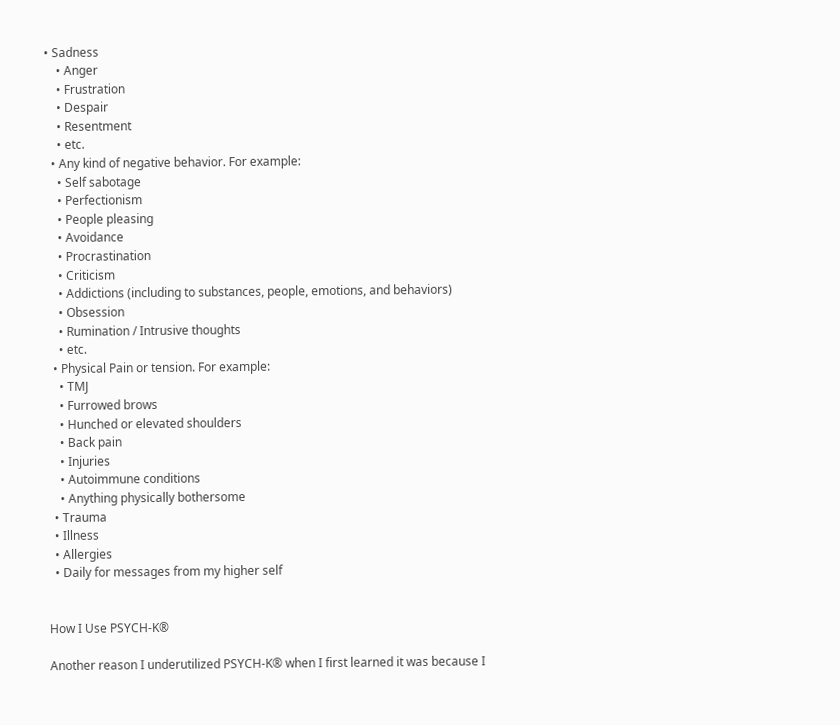• Sadness
    • Anger
    • Frustration
    • Despair
    • Resentment
    • etc.
  • Any kind of negative behavior. For example:
    • Self sabotage
    • Perfectionism
    • People pleasing
    • Avoidance
    • Procrastination
    • Criticism
    • Addictions (including to substances, people, emotions, and behaviors)
    • Obsession
    • Rumination / Intrusive thoughts
    • etc.
  • Physical Pain or tension. For example:
    • TMJ
    • Furrowed brows
    • Hunched or elevated shoulders
    • Back pain
    • Injuries
    • Autoimmune conditions
    • Anything physically bothersome
  • Trauma
  • Illness
  • Allergies
  • Daily for messages from my higher self


How I Use PSYCH-K®

Another reason I underutilized PSYCH-K® when I first learned it was because I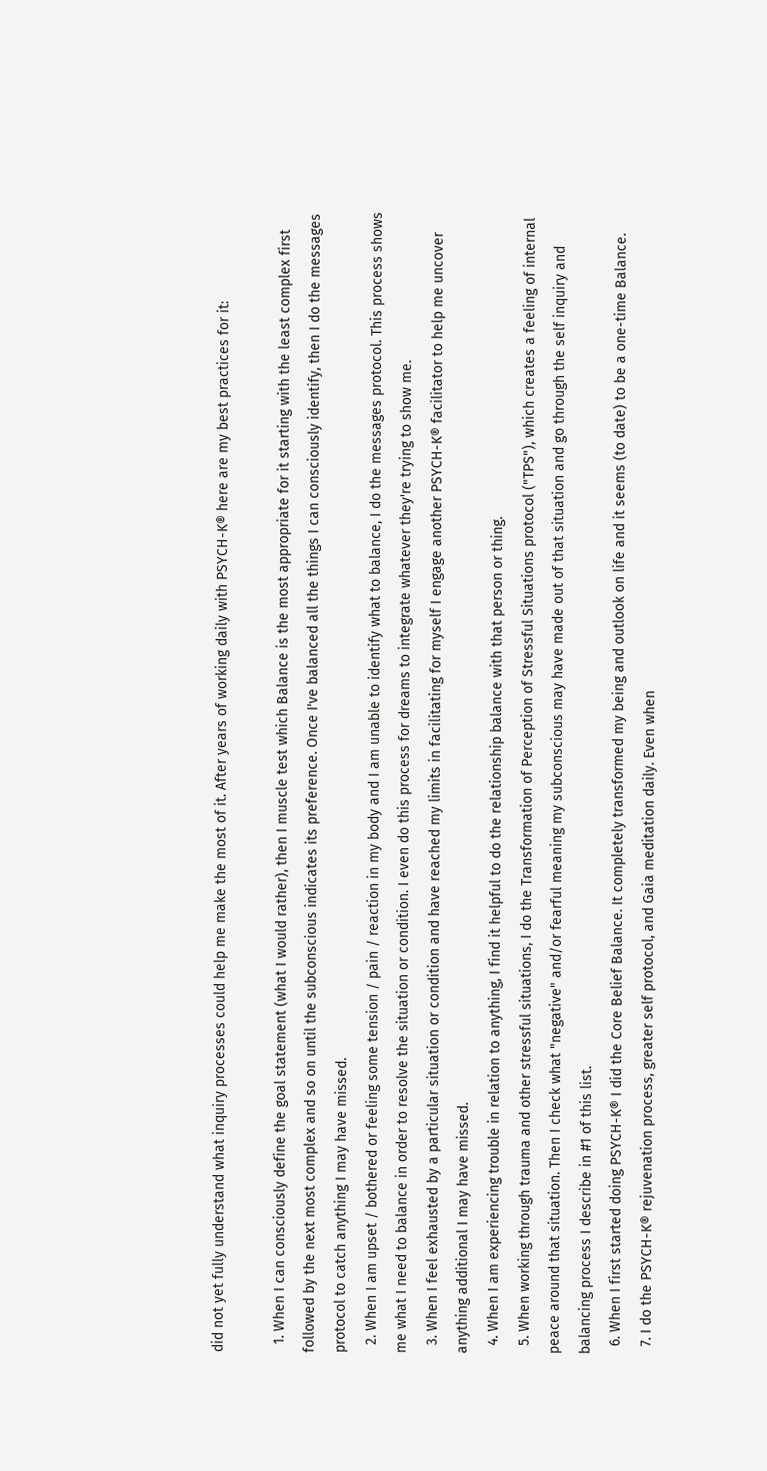did not yet fully understand what inquiry processes could help me make the most of it. After years of working daily with PSYCH-K® here are my best practices for it:

  1. When I can consciously define the goal statement (what I would rather), then I muscle test which Balance is the most appropriate for it starting with the least complex first followed by the next most complex and so on until the subconscious indicates its preference. Once I've balanced all the things I can consciously identify, then I do the messages protocol to catch anything I may have missed.
  2. When I am upset / bothered or feeling some tension / pain / reaction in my body and I am unable to identify what to balance, I do the messages protocol. This process shows me what I need to balance in order to resolve the situation or condition. I even do this process for dreams to integrate whatever they're trying to show me.
  3. When I feel exhausted by a particular situation or condition and have reached my limits in facilitating for myself I engage another PSYCH-K® facilitator to help me uncover anything additional I may have missed.
  4. When I am experiencing trouble in relation to anything, I find it helpful to do the relationship balance with that person or thing.
  5. When working through trauma and other stressful situations, I do the Transformation of Perception of Stressful Situations protocol ("TPS"), which creates a feeling of internal peace around that situation. Then I check what "negative" and/or fearful meaning my subconscious may have made out of that situation and go through the self inquiry and balancing process I describe in #1 of this list.
  6. When I first started doing PSYCH-K® I did the Core Belief Balance. It completely transformed my being and outlook on life and it seems (to date) to be a one-time Balance.
  7. I do the PSYCH-K® rejuvenation process, greater self protocol, and Gaia meditation daily. Even when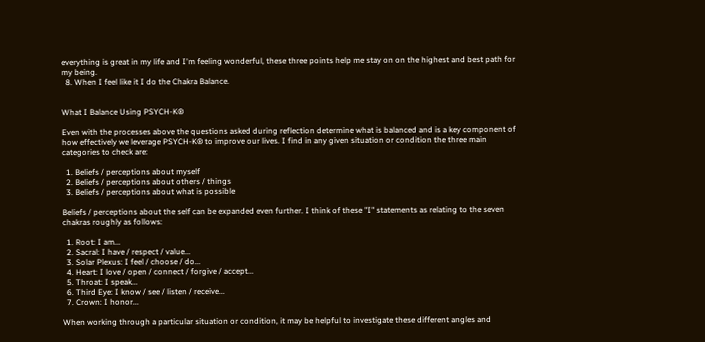everything is great in my life and I'm feeling wonderful, these three points help me stay on on the highest and best path for my being.
  8. When I feel like it I do the Chakra Balance.


What I Balance Using PSYCH-K®

Even with the processes above the questions asked during reflection determine what is balanced and is a key component of how effectively we leverage PSYCH-K® to improve our lives. I find in any given situation or condition the three main categories to check are:

  1. Beliefs / perceptions about myself
  2. Beliefs / perceptions about others / things
  3. Beliefs / perceptions about what is possible

Beliefs / perceptions about the self can be expanded even further. I think of these "I" statements as relating to the seven chakras roughly as follows:

  1. Root: I am...
  2. Sacral: I have / respect / value...
  3. Solar Plexus: I feel / choose / do...
  4. Heart: I love / open / connect / forgive / accept...
  5. Throat: I speak...
  6. Third Eye: I know / see / listen / receive...
  7. Crown: I honor...

When working through a particular situation or condition, it may be helpful to investigate these different angles and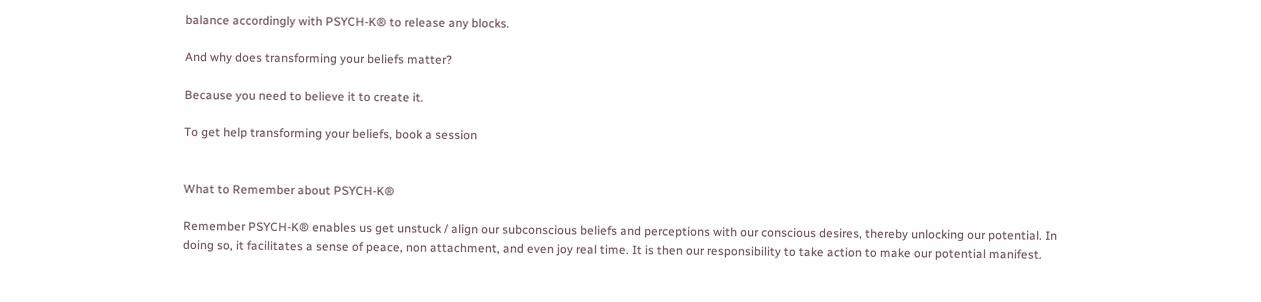balance accordingly with PSYCH-K® to release any blocks.

And why does transforming your beliefs matter?

Because you need to believe it to create it.

To get help transforming your beliefs, book a session


What to Remember about PSYCH-K®

Remember PSYCH-K® enables us get unstuck / align our subconscious beliefs and perceptions with our conscious desires, thereby unlocking our potential. In doing so, it facilitates a sense of peace, non attachment, and even joy real time. It is then our responsibility to take action to make our potential manifest.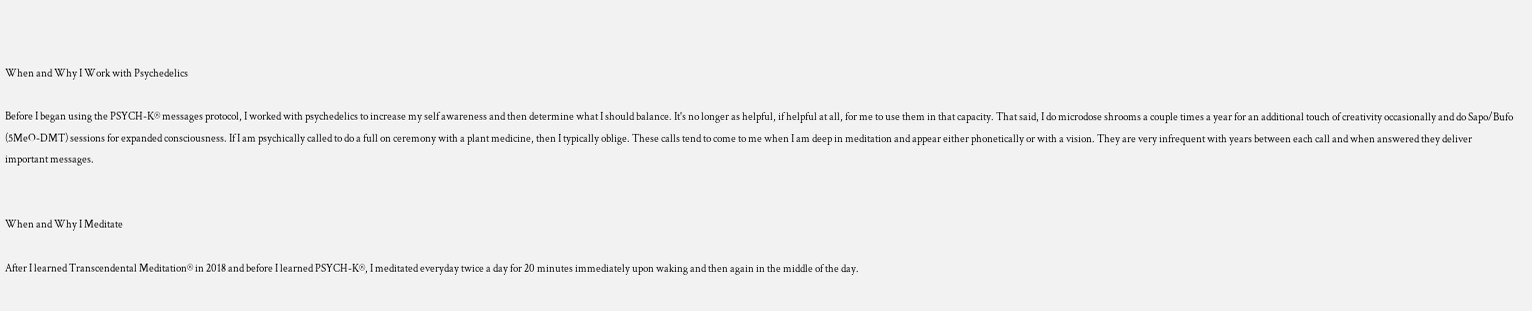When and Why I Work with Psychedelics

Before I began using the PSYCH-K® messages protocol, I worked with psychedelics to increase my self awareness and then determine what I should balance. It's no longer as helpful, if helpful at all, for me to use them in that capacity. That said, I do microdose shrooms a couple times a year for an additional touch of creativity occasionally and do Sapo/Bufo (5MeO-DMT) sessions for expanded consciousness. If I am psychically called to do a full on ceremony with a plant medicine, then I typically oblige. These calls tend to come to me when I am deep in meditation and appear either phonetically or with a vision. They are very infrequent with years between each call and when answered they deliver important messages.


When and Why I Meditate

After I learned Transcendental Meditation® in 2018 and before I learned PSYCH-K®, I meditated everyday twice a day for 20 minutes immediately upon waking and then again in the middle of the day.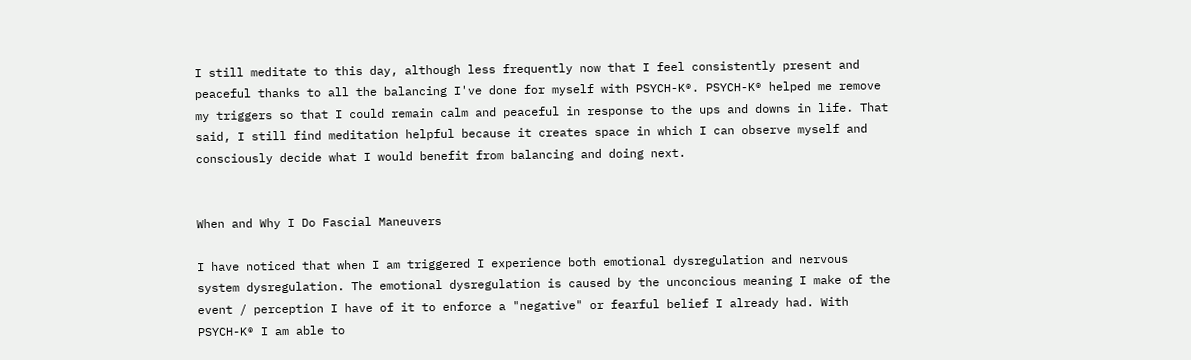I still meditate to this day, although less frequently now that I feel consistently present and peaceful thanks to all the balancing I've done for myself with PSYCH-K®. PSYCH-K® helped me remove my triggers so that I could remain calm and peaceful in response to the ups and downs in life. That said, I still find meditation helpful because it creates space in which I can observe myself and consciously decide what I would benefit from balancing and doing next.


When and Why I Do Fascial Maneuvers

I have noticed that when I am triggered I experience both emotional dysregulation and nervous system dysregulation. The emotional dysregulation is caused by the unconcious meaning I make of the event / perception I have of it to enforce a "negative" or fearful belief I already had. With PSYCH-K® I am able to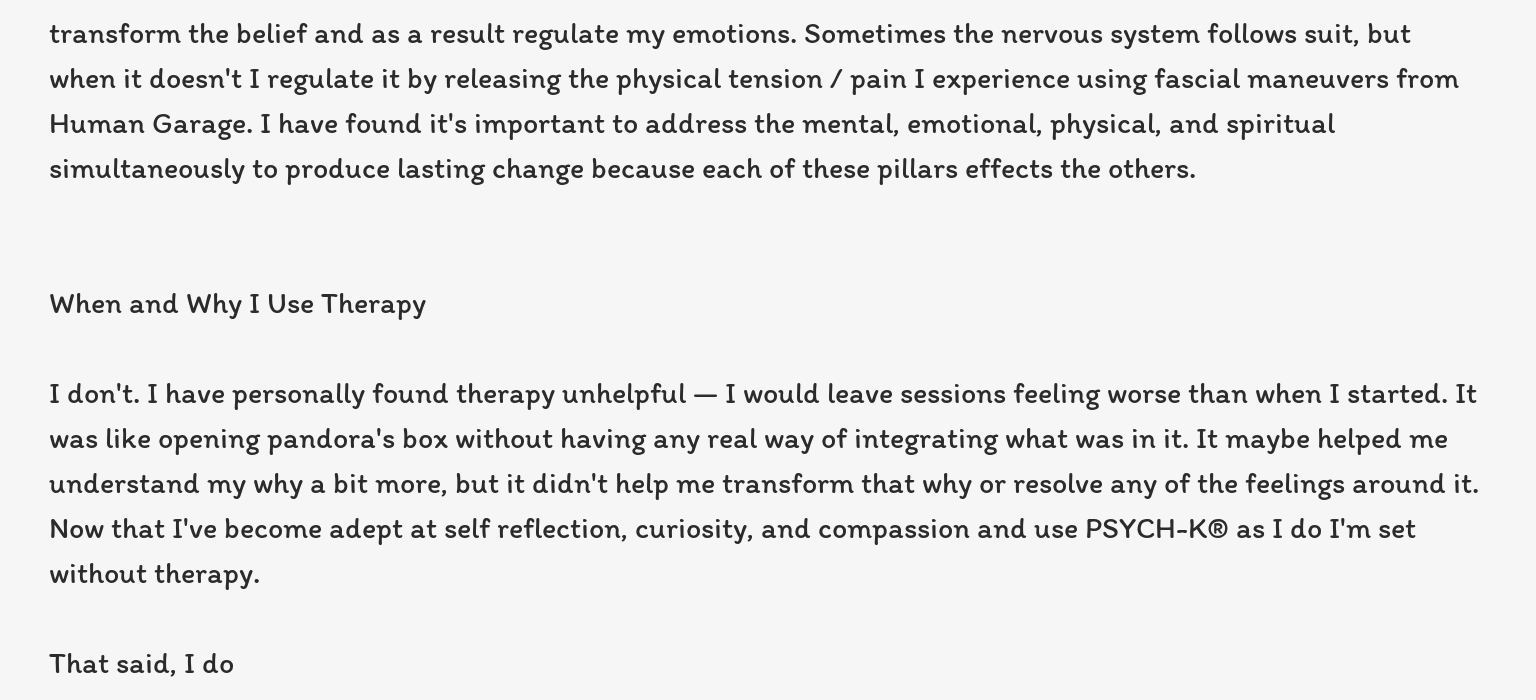transform the belief and as a result regulate my emotions. Sometimes the nervous system follows suit, but when it doesn't I regulate it by releasing the physical tension / pain I experience using fascial maneuvers from Human Garage. I have found it's important to address the mental, emotional, physical, and spiritual simultaneously to produce lasting change because each of these pillars effects the others.


When and Why I Use Therapy

I don't. I have personally found therapy unhelpful — I would leave sessions feeling worse than when I started. It was like opening pandora's box without having any real way of integrating what was in it. It maybe helped me understand my why a bit more, but it didn't help me transform that why or resolve any of the feelings around it. Now that I've become adept at self reflection, curiosity, and compassion and use PSYCH-K® as I do I'm set without therapy.

That said, I do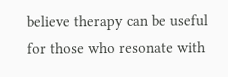believe therapy can be useful for those who resonate with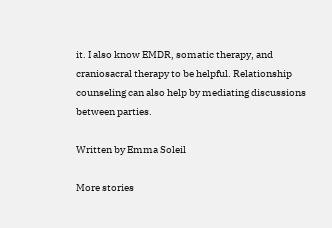it. I also know EMDR, somatic therapy, and craniosacral therapy to be helpful. Relationship counseling can also help by mediating discussions between parties.

Written by Emma Soleil

More stories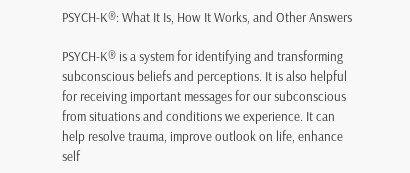PSYCH-K®: What It Is, How It Works, and Other Answers

PSYCH-K® is a system for identifying and transforming subconscious beliefs and perceptions. It is also helpful for receiving important messages for our subconscious from situations and conditions we experience. It can help resolve trauma, improve outlook on life, enhance self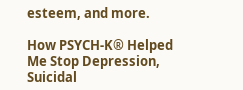esteem, and more.

How PSYCH-K® Helped Me Stop Depression, Suicidal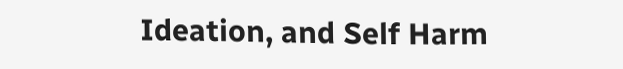Ideation, and Self Harm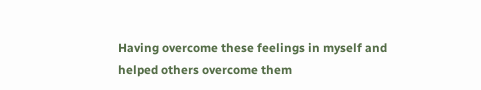Having overcome these feelings in myself and helped others overcome them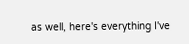as well, here's everything I've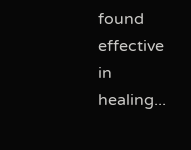found effective in healing...